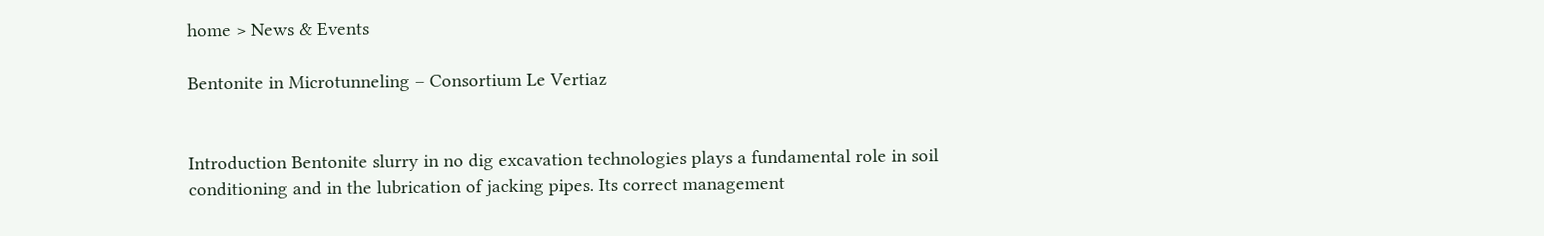home > News & Events

Bentonite in Microtunneling – Consortium Le Vertiaz


Introduction Bentonite slurry in no dig excavation technologies plays a fundamental role in soil conditioning and in the lubrication of jacking pipes. Its correct management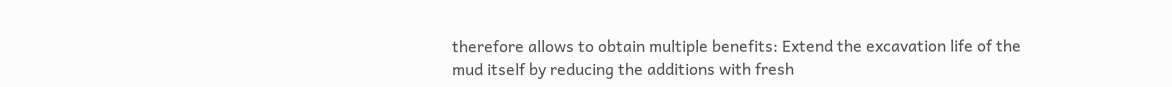therefore allows to obtain multiple benefits: Extend the excavation life of the mud itself by reducing the additions with fresh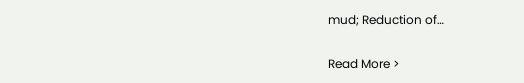mud; Reduction of…

Read More >